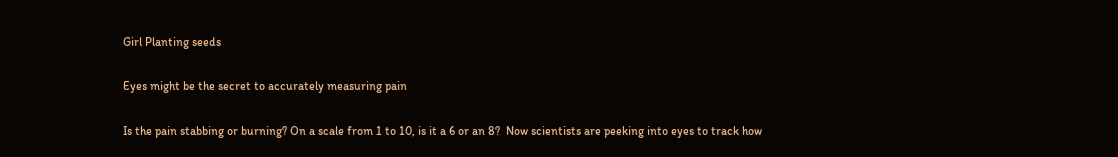Girl Planting seeds

Eyes might be the secret to accurately measuring pain

Is the pain stabbing or burning? On a scale from 1 to 10, is it a 6 or an 8?  Now scientists are peeking into eyes to track how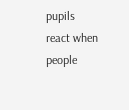pupils react when people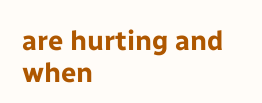are hurting and when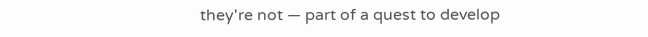they're not — part of a quest to develop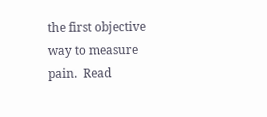the first objective way to measure pain.  Read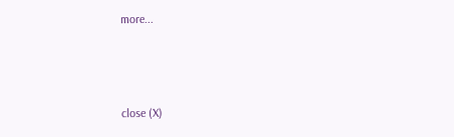more...



close (X)